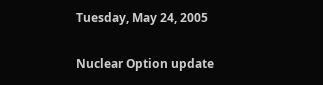Tuesday, May 24, 2005

Nuclear Option update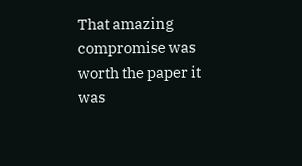That amazing compromise was worth the paper it was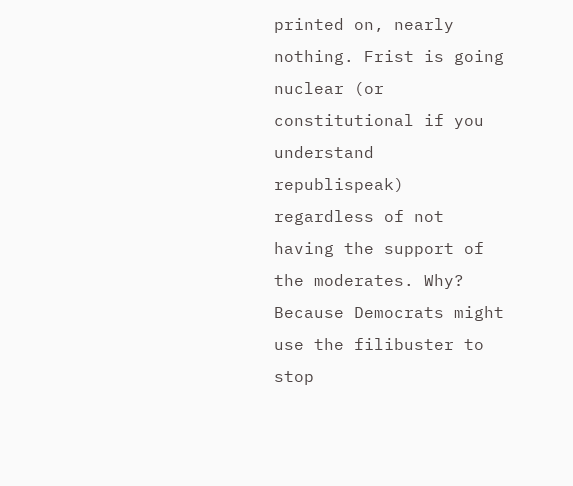printed on, nearly nothing. Frist is going nuclear (or constitutional if you understand republispeak) regardless of not having the support of the moderates. Why? Because Democrats might use the filibuster to stop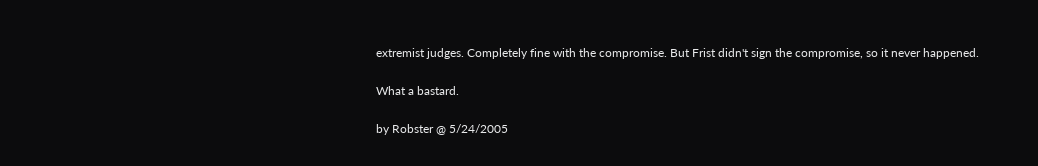extremist judges. Completely fine with the compromise. But Frist didn't sign the compromise, so it never happened.

What a bastard.

by Robster @ 5/24/2005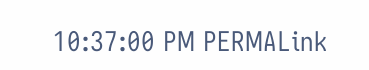10:37:00 PM PERMALink